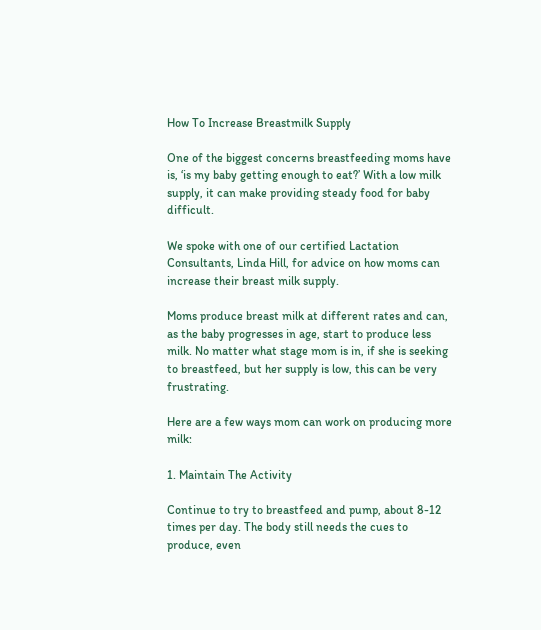How To Increase Breastmilk Supply

One of the biggest concerns breastfeeding moms have is, ‘is my baby getting enough to eat?’ With a low milk supply, it can make providing steady food for baby difficult.

We spoke with one of our certified Lactation Consultants, Linda Hill, for advice on how moms can increase their breast milk supply.

Moms produce breast milk at different rates and can, as the baby progresses in age, start to produce less milk. No matter what stage mom is in, if she is seeking to breastfeed, but her supply is low, this can be very frustrating.

Here are a few ways mom can work on producing more milk:

1. Maintain The Activity

Continue to try to breastfeed and pump, about 8-12 times per day. The body still needs the cues to produce, even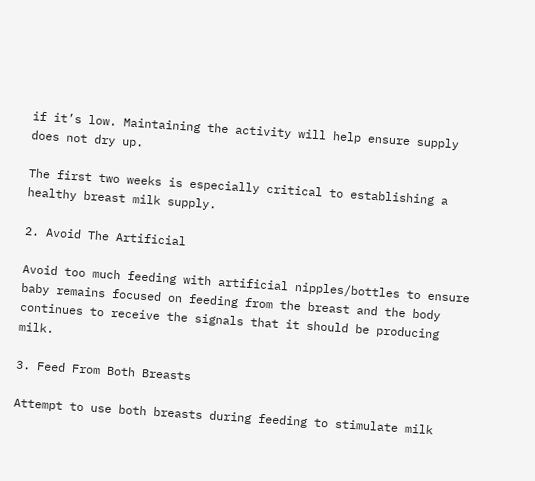if it’s low. Maintaining the activity will help ensure supply does not dry up.

The first two weeks is especially critical to establishing a healthy breast milk supply.

2. Avoid The Artificial

Avoid too much feeding with artificial nipples/bottles to ensure baby remains focused on feeding from the breast and the body continues to receive the signals that it should be producing milk.

3. Feed From Both Breasts

Attempt to use both breasts during feeding to stimulate milk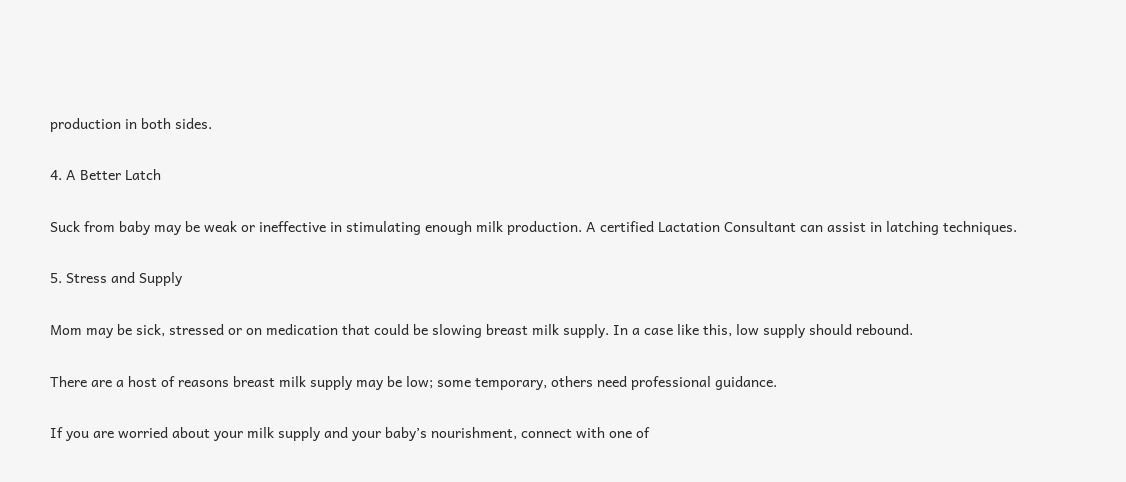production in both sides.

4. A Better Latch

Suck from baby may be weak or ineffective in stimulating enough milk production. A certified Lactation Consultant can assist in latching techniques.

5. Stress and Supply

Mom may be sick, stressed or on medication that could be slowing breast milk supply. In a case like this, low supply should rebound.

There are a host of reasons breast milk supply may be low; some temporary, others need professional guidance.

If you are worried about your milk supply and your baby’s nourishment, connect with one of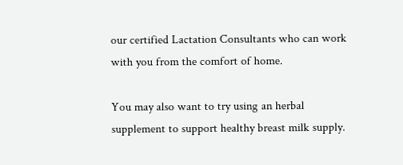our certified Lactation Consultants who can work with you from the comfort of home.

You may also want to try using an herbal supplement to support healthy breast milk supply.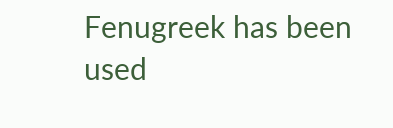Fenugreek has been used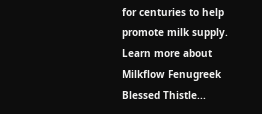for centuries to help promote milk supply. Learn more about Milkflow Fenugreek Blessed Thistle...